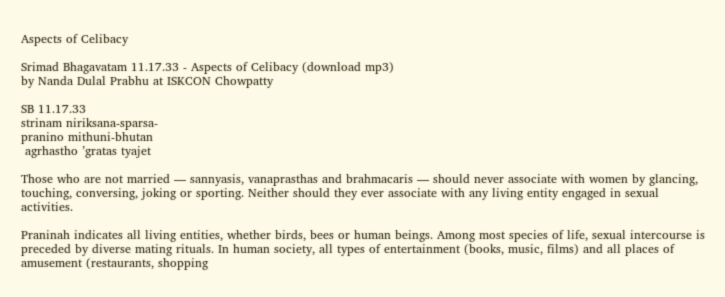Aspects of Celibacy

Srimad Bhagavatam 11.17.33 - Aspects of Celibacy (download mp3)
by Nanda Dulal Prabhu at ISKCON Chowpatty

SB 11.17.33
strinam niriksana-sparsa-
pranino mithuni-bhutan
 agrhastho ’gratas tyajet

Those who are not married — sannyasis, vanaprasthas and brahmacaris — should never associate with women by glancing, touching, conversing, joking or sporting. Neither should they ever associate with any living entity engaged in sexual activities.

Praninah indicates all living entities, whether birds, bees or human beings. Among most species of life, sexual intercourse is preceded by diverse mating rituals. In human society, all types of entertainment (books, music, films) and all places of amusement (restaurants, shopping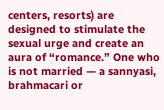centers, resorts) are designed to stimulate the sexual urge and create an aura of “romance.” One who is not married — a sannyasi, brahmacari or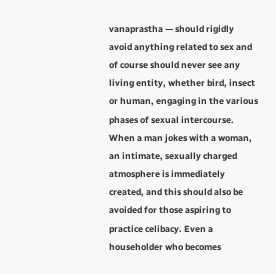vanaprastha — should rigidly avoid anything related to sex and of course should never see any living entity, whether bird, insect or human, engaging in the various phases of sexual intercourse. When a man jokes with a woman, an intimate, sexually charged atmosphere is immediately created, and this should also be avoided for those aspiring to practice celibacy. Even a householder who becomes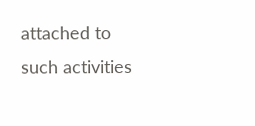attached to such activities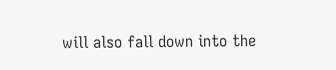will also fall down into the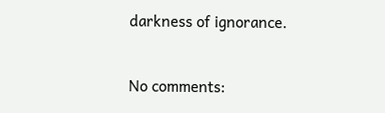darkness of ignorance.

No comments: